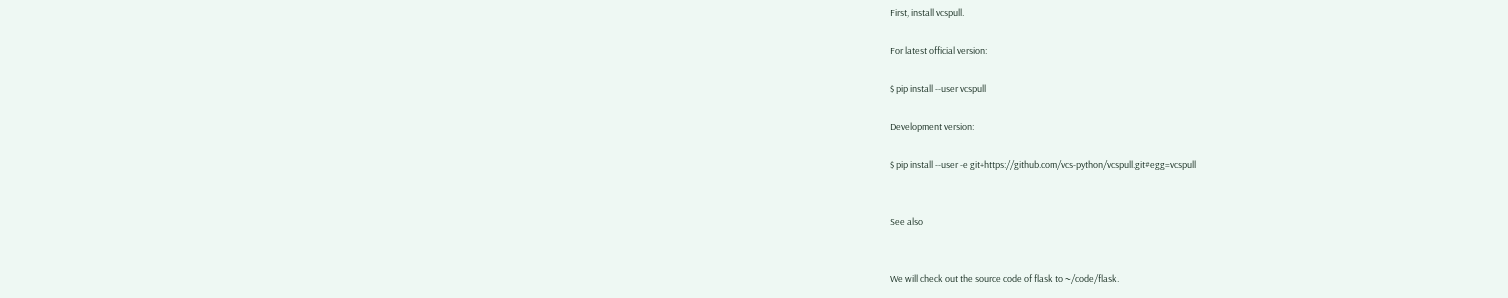First, install vcspull.

For latest official version:

$ pip install --user vcspull

Development version:

$ pip install --user -e git+https://github.com/vcs-python/vcspull.git#egg=vcspull


See also


We will check out the source code of flask to ~/code/flask.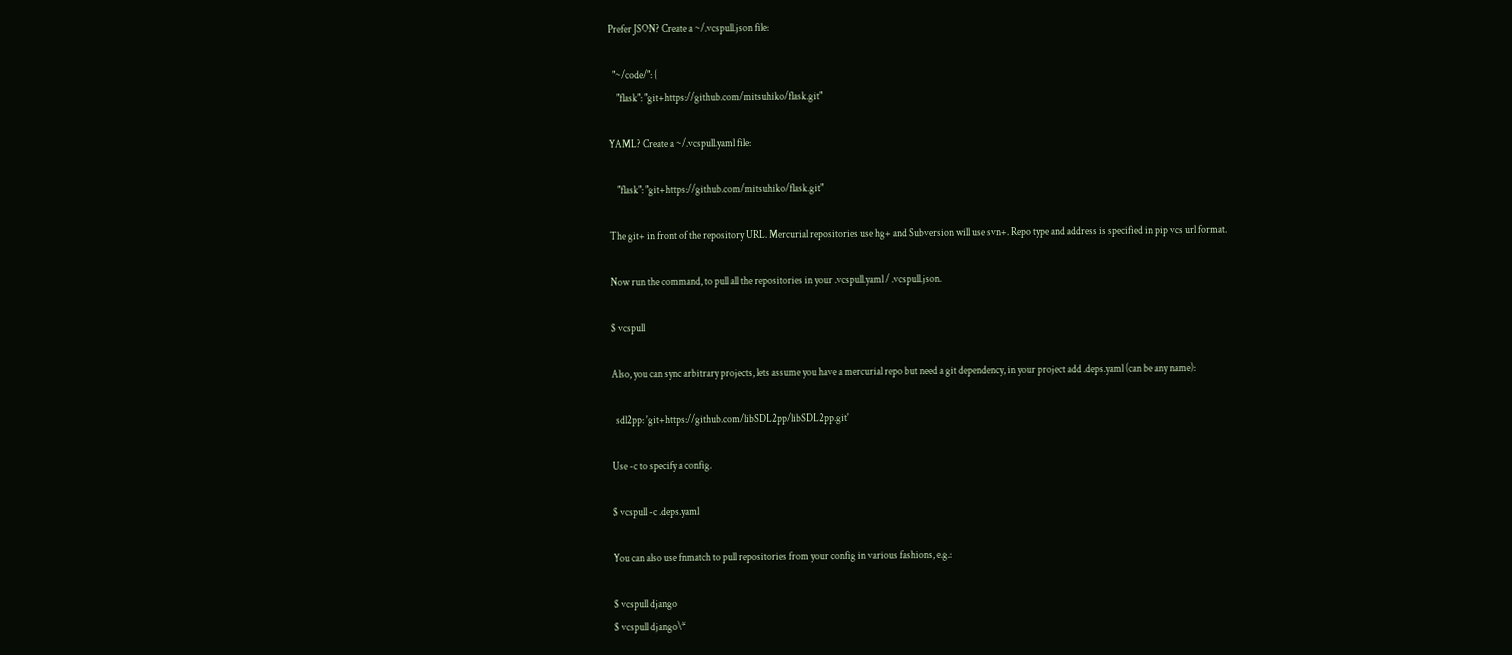Prefer JSON? Create a ~/.vcspull.json file:

  "~/code/": {
    "flask": "git+https://github.com/mitsuhiko/flask.git"

YAML? Create a ~/.vcspull.yaml file:

    "flask": "git+https://github.com/mitsuhiko/flask.git"

The git+ in front of the repository URL. Mercurial repositories use hg+ and Subversion will use svn+. Repo type and address is specified in pip vcs url format.

Now run the command, to pull all the repositories in your .vcspull.yaml / .vcspull.json.

$ vcspull

Also, you can sync arbitrary projects, lets assume you have a mercurial repo but need a git dependency, in your project add .deps.yaml (can be any name):

  sdl2pp: 'git+https://github.com/libSDL2pp/libSDL2pp.git'

Use -c to specify a config.

$ vcspull -c .deps.yaml

You can also use fnmatch to pull repositories from your config in various fashions, e.g.:

$ vcspull django
$ vcspull django\*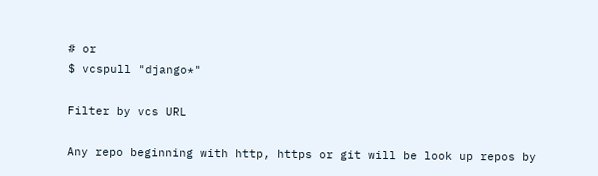# or
$ vcspull "django*"

Filter by vcs URL

Any repo beginning with http, https or git will be look up repos by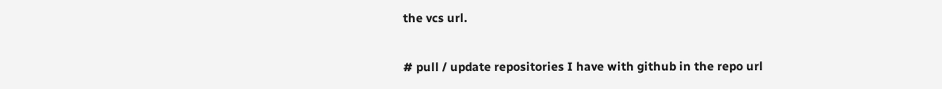the vcs url.

# pull / update repositories I have with github in the repo url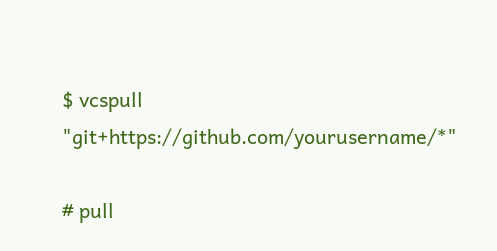$ vcspull "git+https://github.com/yourusername/*"

# pull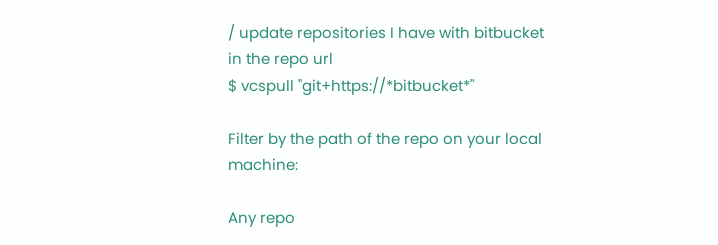/ update repositories I have with bitbucket in the repo url
$ vcspull "git+https://*bitbucket*"

Filter by the path of the repo on your local machine:

Any repo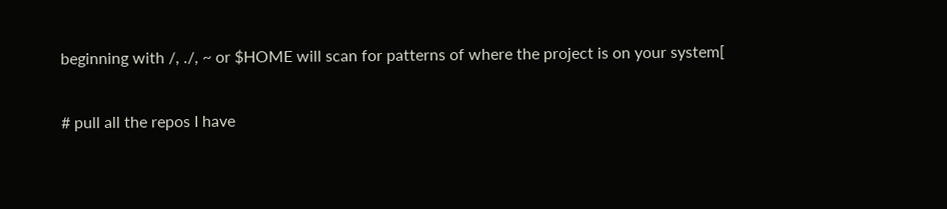beginning with /, ./, ~ or $HOME will scan for patterns of where the project is on your system[

# pull all the repos I have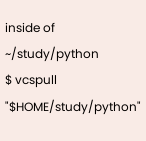inside of ~/study/python
$ vcspull "$HOME/study/python"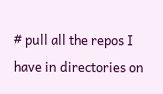# pull all the repos I have in directories on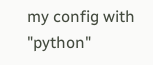my config with "python"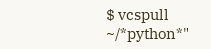$ vcspull ~/*python*"